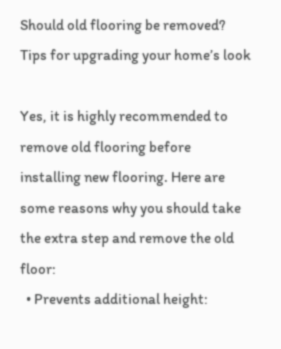Should old flooring be removed? Tips for upgrading your home’s look

Yes, it is highly recommended to remove old flooring before installing new flooring. Here are some reasons why you should take the extra step and remove the old floor:
  • Prevents additional height: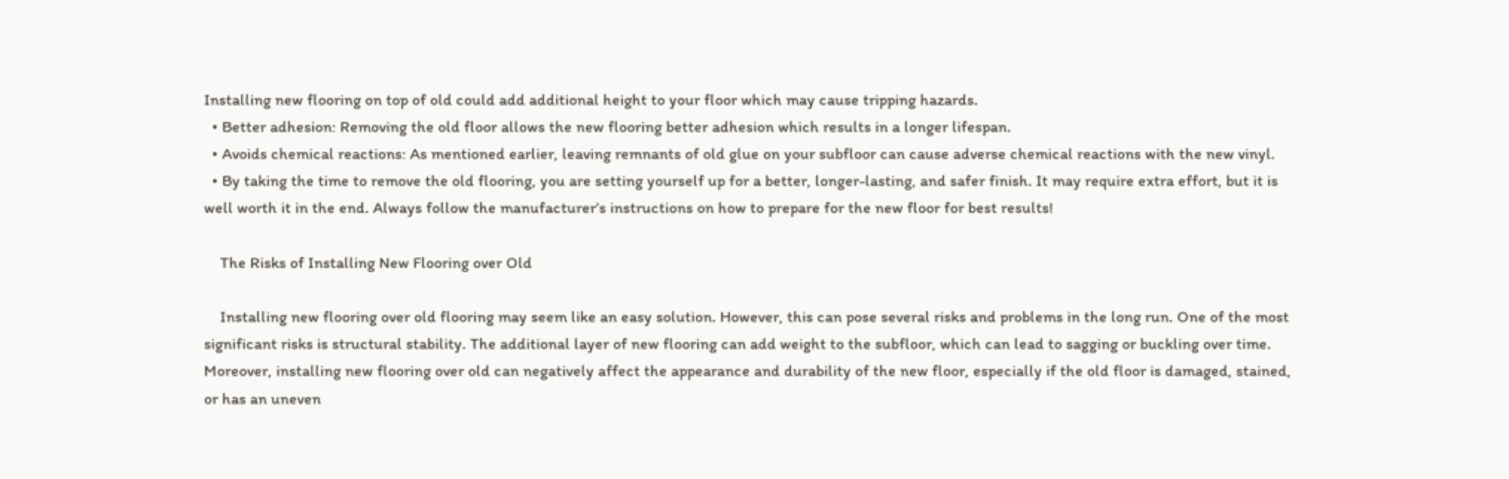Installing new flooring on top of old could add additional height to your floor which may cause tripping hazards.
  • Better adhesion: Removing the old floor allows the new flooring better adhesion which results in a longer lifespan.
  • Avoids chemical reactions: As mentioned earlier, leaving remnants of old glue on your subfloor can cause adverse chemical reactions with the new vinyl.
  • By taking the time to remove the old flooring, you are setting yourself up for a better, longer-lasting, and safer finish. It may require extra effort, but it is well worth it in the end. Always follow the manufacturer’s instructions on how to prepare for the new floor for best results!

    The Risks of Installing New Flooring over Old

    Installing new flooring over old flooring may seem like an easy solution. However, this can pose several risks and problems in the long run. One of the most significant risks is structural stability. The additional layer of new flooring can add weight to the subfloor, which can lead to sagging or buckling over time. Moreover, installing new flooring over old can negatively affect the appearance and durability of the new floor, especially if the old floor is damaged, stained, or has an uneven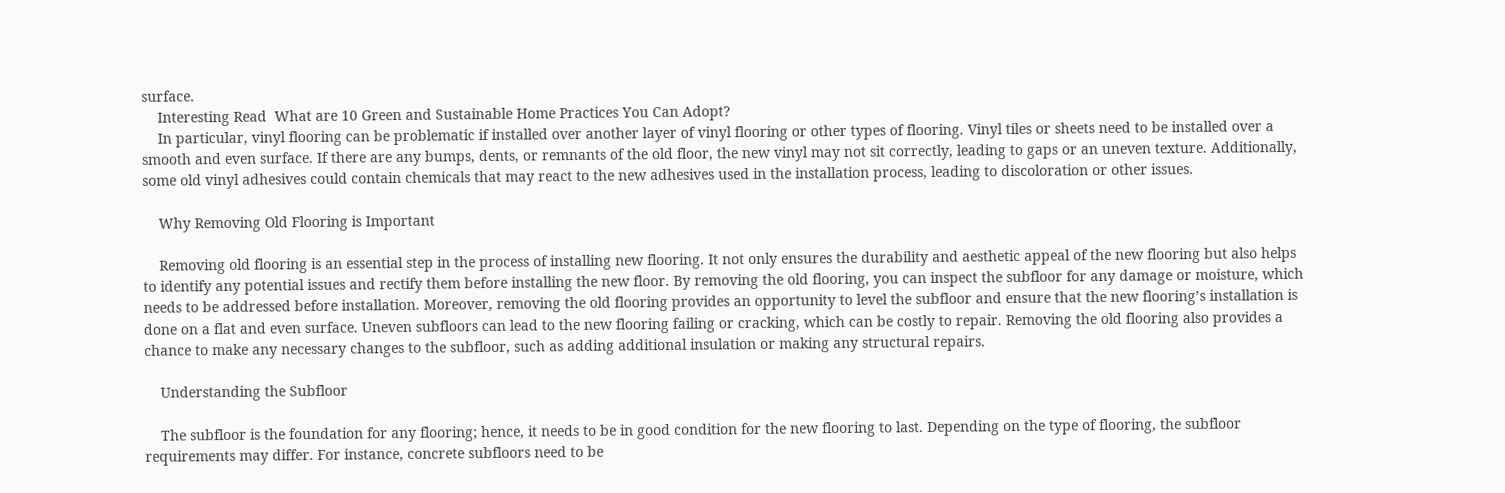surface.
    Interesting Read  What are 10 Green and Sustainable Home Practices You Can Adopt?
    In particular, vinyl flooring can be problematic if installed over another layer of vinyl flooring or other types of flooring. Vinyl tiles or sheets need to be installed over a smooth and even surface. If there are any bumps, dents, or remnants of the old floor, the new vinyl may not sit correctly, leading to gaps or an uneven texture. Additionally, some old vinyl adhesives could contain chemicals that may react to the new adhesives used in the installation process, leading to discoloration or other issues.

    Why Removing Old Flooring is Important

    Removing old flooring is an essential step in the process of installing new flooring. It not only ensures the durability and aesthetic appeal of the new flooring but also helps to identify any potential issues and rectify them before installing the new floor. By removing the old flooring, you can inspect the subfloor for any damage or moisture, which needs to be addressed before installation. Moreover, removing the old flooring provides an opportunity to level the subfloor and ensure that the new flooring’s installation is done on a flat and even surface. Uneven subfloors can lead to the new flooring failing or cracking, which can be costly to repair. Removing the old flooring also provides a chance to make any necessary changes to the subfloor, such as adding additional insulation or making any structural repairs.

    Understanding the Subfloor

    The subfloor is the foundation for any flooring; hence, it needs to be in good condition for the new flooring to last. Depending on the type of flooring, the subfloor requirements may differ. For instance, concrete subfloors need to be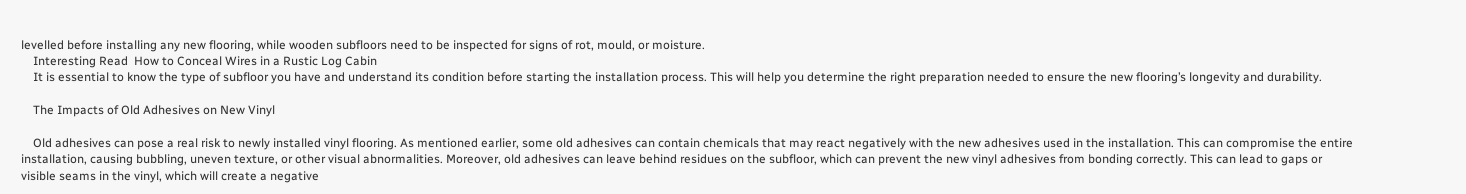levelled before installing any new flooring, while wooden subfloors need to be inspected for signs of rot, mould, or moisture.
    Interesting Read  How to Conceal Wires in a Rustic Log Cabin
    It is essential to know the type of subfloor you have and understand its condition before starting the installation process. This will help you determine the right preparation needed to ensure the new flooring’s longevity and durability.

    The Impacts of Old Adhesives on New Vinyl

    Old adhesives can pose a real risk to newly installed vinyl flooring. As mentioned earlier, some old adhesives can contain chemicals that may react negatively with the new adhesives used in the installation. This can compromise the entire installation, causing bubbling, uneven texture, or other visual abnormalities. Moreover, old adhesives can leave behind residues on the subfloor, which can prevent the new vinyl adhesives from bonding correctly. This can lead to gaps or visible seams in the vinyl, which will create a negative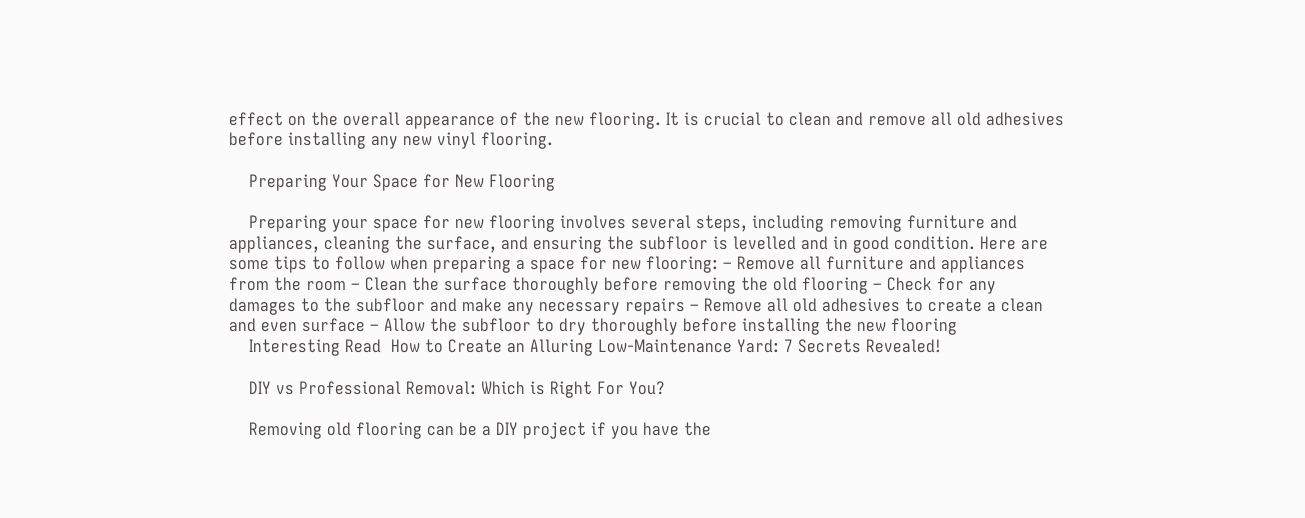effect on the overall appearance of the new flooring. It is crucial to clean and remove all old adhesives before installing any new vinyl flooring.

    Preparing Your Space for New Flooring

    Preparing your space for new flooring involves several steps, including removing furniture and appliances, cleaning the surface, and ensuring the subfloor is levelled and in good condition. Here are some tips to follow when preparing a space for new flooring: – Remove all furniture and appliances from the room – Clean the surface thoroughly before removing the old flooring – Check for any damages to the subfloor and make any necessary repairs – Remove all old adhesives to create a clean and even surface – Allow the subfloor to dry thoroughly before installing the new flooring
    Interesting Read  How to Create an Alluring Low-Maintenance Yard: 7 Secrets Revealed!

    DIY vs Professional Removal: Which is Right For You?

    Removing old flooring can be a DIY project if you have the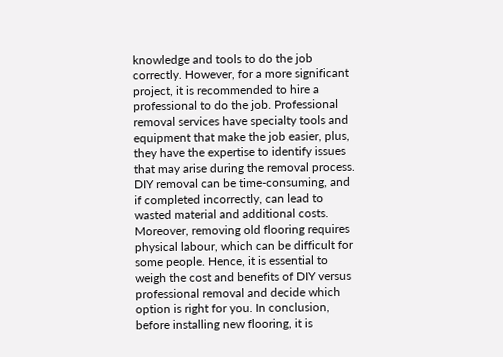knowledge and tools to do the job correctly. However, for a more significant project, it is recommended to hire a professional to do the job. Professional removal services have specialty tools and equipment that make the job easier, plus, they have the expertise to identify issues that may arise during the removal process. DIY removal can be time-consuming, and if completed incorrectly, can lead to wasted material and additional costs. Moreover, removing old flooring requires physical labour, which can be difficult for some people. Hence, it is essential to weigh the cost and benefits of DIY versus professional removal and decide which option is right for you. In conclusion, before installing new flooring, it is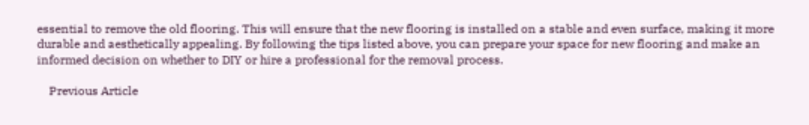essential to remove the old flooring. This will ensure that the new flooring is installed on a stable and even surface, making it more durable and aesthetically appealing. By following the tips listed above, you can prepare your space for new flooring and make an informed decision on whether to DIY or hire a professional for the removal process.

    Previous Article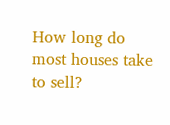How long do most houses take to sell?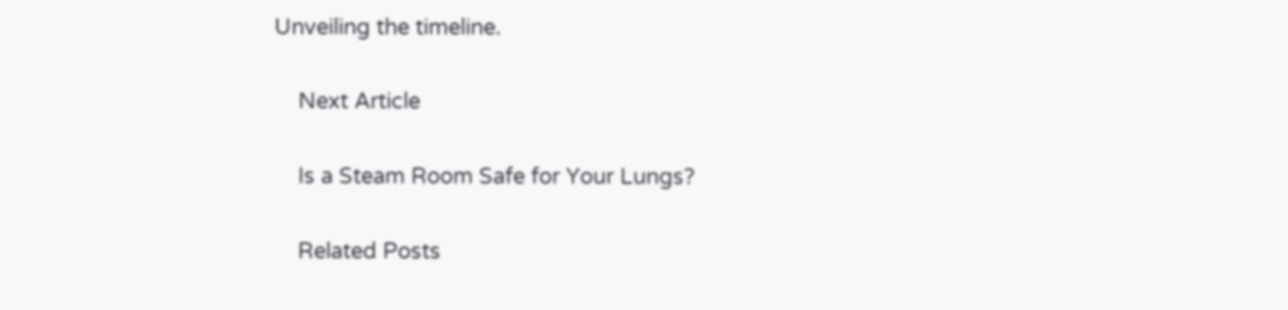Unveiling the timeline.

    Next Article

    Is a Steam Room Safe for Your Lungs?

    Related Posts